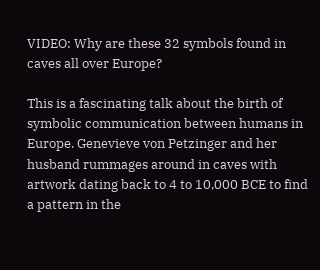VIDEO: Why are these 32 symbols found in caves all over Europe?

This is a fascinating talk about the birth of symbolic communication between humans in Europe. Genevieve von Petzinger and her husband rummages around in caves with artwork dating back to 4 to 10,000 BCE to find a pattern in the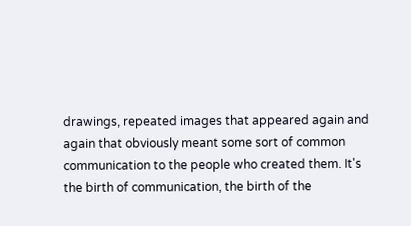drawings, repeated images that appeared again and again that obviously meant some sort of common communication to the people who created them. It's the birth of communication, the birth of the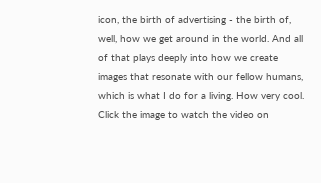icon, the birth of advertising - the birth of, well, how we get around in the world. And all of that plays deeply into how we create images that resonate with our fellow humans, which is what I do for a living. How very cool. Click the image to watch the video on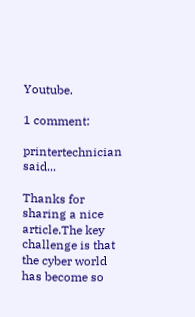Youtube.

1 comment:

printertechnician said...

Thanks for sharing a nice article.The key challenge is that the cyber world has become so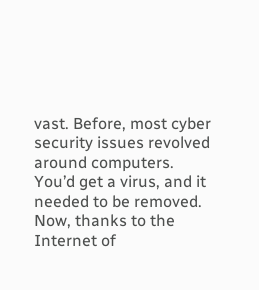vast. Before, most cyber security issues revolved around computers. You’d get a virus, and it needed to be removed. Now, thanks to the Internet of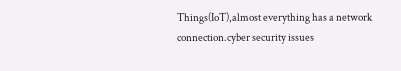Things(IoT),almost everything has a network connection.cyber security issues